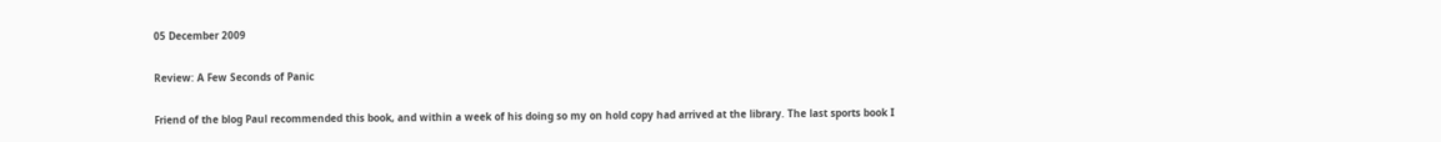05 December 2009

Review: A Few Seconds of Panic

Friend of the blog Paul recommended this book, and within a week of his doing so my on hold copy had arrived at the library. The last sports book I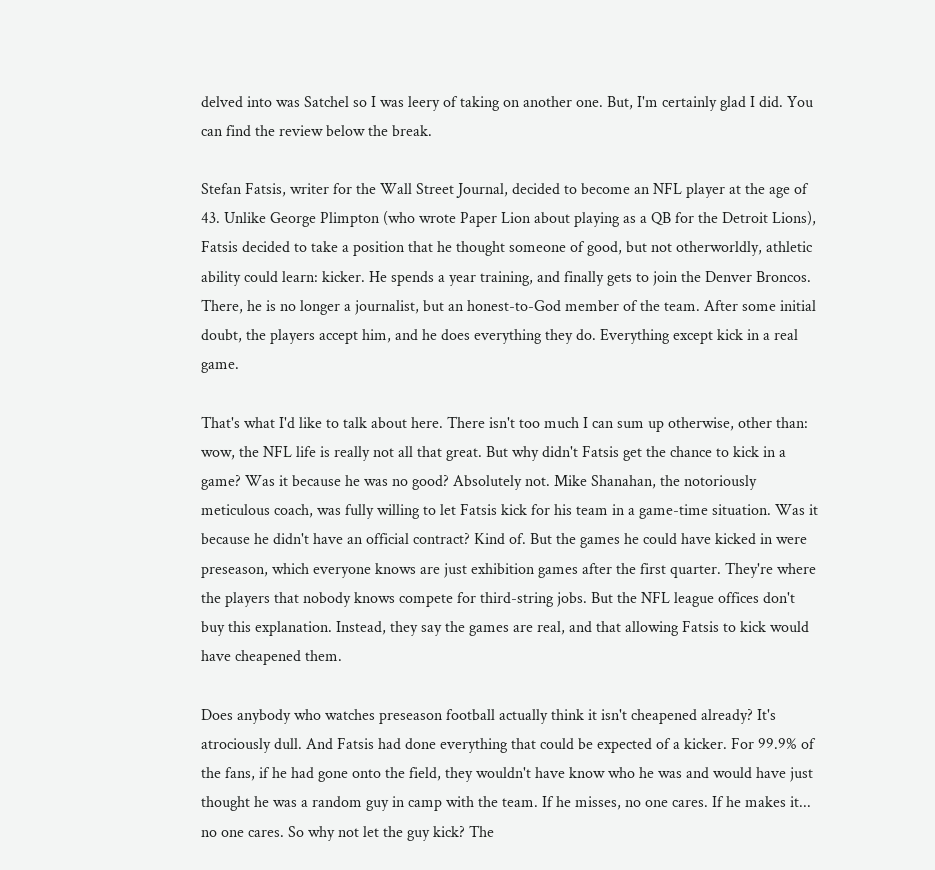delved into was Satchel so I was leery of taking on another one. But, I'm certainly glad I did. You can find the review below the break.

Stefan Fatsis, writer for the Wall Street Journal, decided to become an NFL player at the age of 43. Unlike George Plimpton (who wrote Paper Lion about playing as a QB for the Detroit Lions), Fatsis decided to take a position that he thought someone of good, but not otherworldly, athletic ability could learn: kicker. He spends a year training, and finally gets to join the Denver Broncos. There, he is no longer a journalist, but an honest-to-God member of the team. After some initial doubt, the players accept him, and he does everything they do. Everything except kick in a real game.

That's what I'd like to talk about here. There isn't too much I can sum up otherwise, other than: wow, the NFL life is really not all that great. But why didn't Fatsis get the chance to kick in a game? Was it because he was no good? Absolutely not. Mike Shanahan, the notoriously meticulous coach, was fully willing to let Fatsis kick for his team in a game-time situation. Was it because he didn't have an official contract? Kind of. But the games he could have kicked in were preseason, which everyone knows are just exhibition games after the first quarter. They're where the players that nobody knows compete for third-string jobs. But the NFL league offices don't buy this explanation. Instead, they say the games are real, and that allowing Fatsis to kick would have cheapened them.

Does anybody who watches preseason football actually think it isn't cheapened already? It's atrociously dull. And Fatsis had done everything that could be expected of a kicker. For 99.9% of the fans, if he had gone onto the field, they wouldn't have know who he was and would have just thought he was a random guy in camp with the team. If he misses, no one cares. If he makes it... no one cares. So why not let the guy kick? The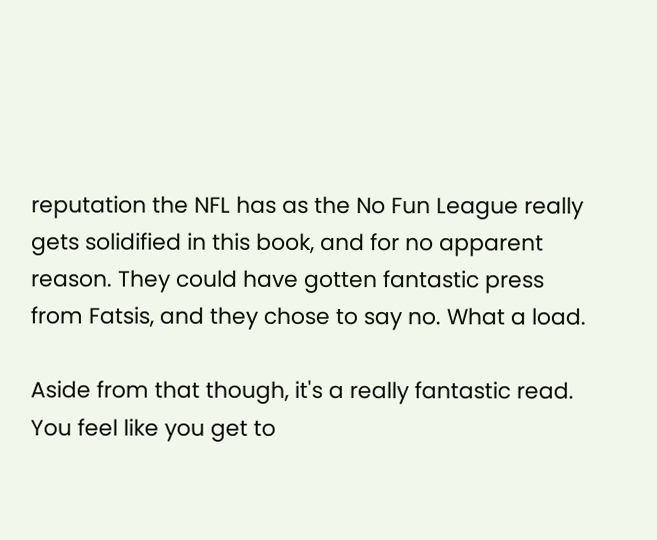reputation the NFL has as the No Fun League really gets solidified in this book, and for no apparent reason. They could have gotten fantastic press from Fatsis, and they chose to say no. What a load.

Aside from that though, it's a really fantastic read. You feel like you get to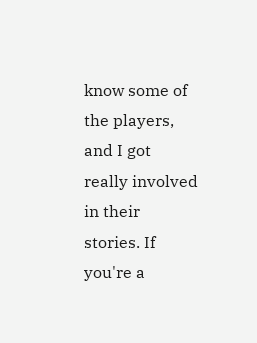know some of the players, and I got really involved in their stories. If you're a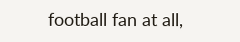football fan at all,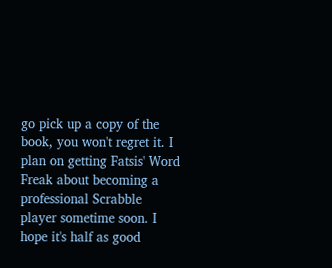go pick up a copy of the book, you won't regret it. I plan on getting Fatsis' Word Freak about becoming a professional Scrabble player sometime soon. I hope it's half as good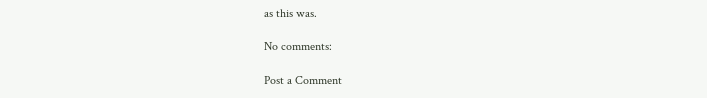as this was.

No comments:

Post a Comment